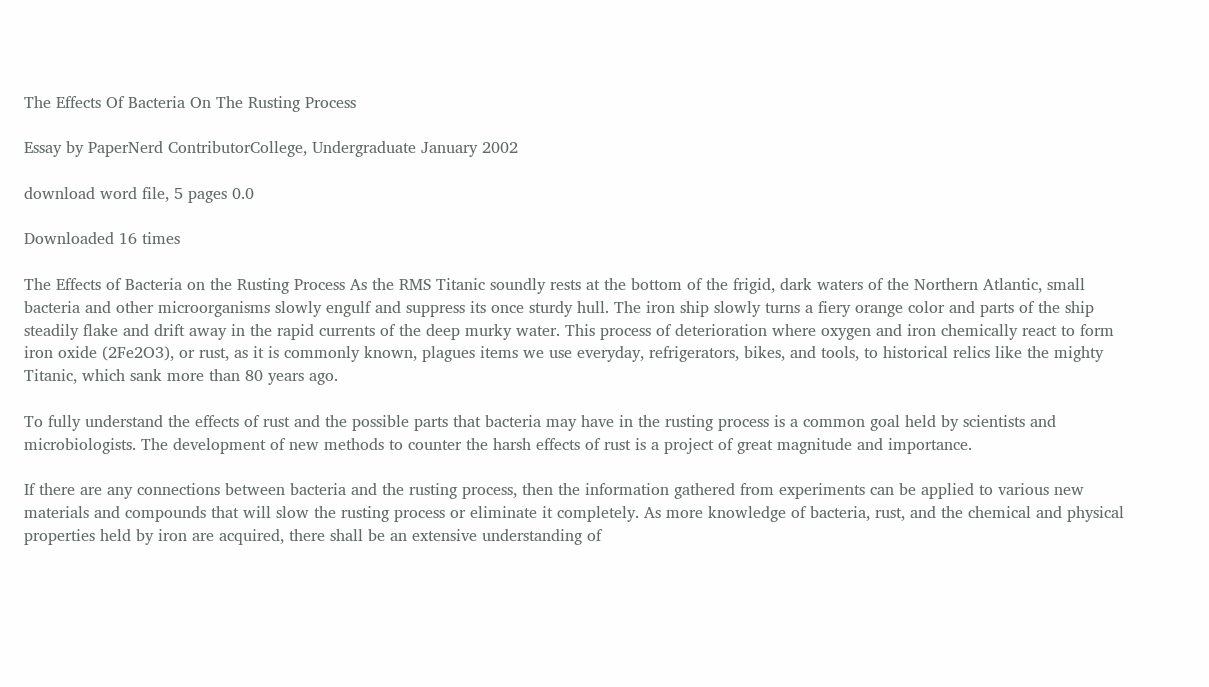The Effects Of Bacteria On The Rusting Process

Essay by PaperNerd ContributorCollege, Undergraduate January 2002

download word file, 5 pages 0.0

Downloaded 16 times

The Effects of Bacteria on the Rusting Process As the RMS Titanic soundly rests at the bottom of the frigid, dark waters of the Northern Atlantic, small bacteria and other microorganisms slowly engulf and suppress its once sturdy hull. The iron ship slowly turns a fiery orange color and parts of the ship steadily flake and drift away in the rapid currents of the deep murky water. This process of deterioration where oxygen and iron chemically react to form iron oxide (2Fe2O3), or rust, as it is commonly known, plagues items we use everyday, refrigerators, bikes, and tools, to historical relics like the mighty Titanic, which sank more than 80 years ago.

To fully understand the effects of rust and the possible parts that bacteria may have in the rusting process is a common goal held by scientists and microbiologists. The development of new methods to counter the harsh effects of rust is a project of great magnitude and importance.

If there are any connections between bacteria and the rusting process, then the information gathered from experiments can be applied to various new materials and compounds that will slow the rusting process or eliminate it completely. As more knowledge of bacteria, rust, and the chemical and physical properties held by iron are acquired, there shall be an extensive understanding of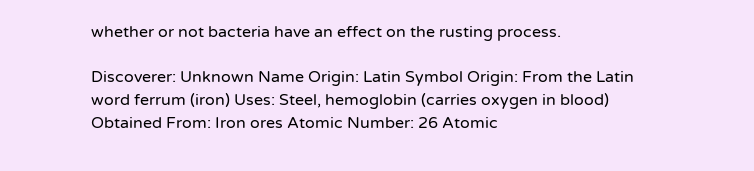whether or not bacteria have an effect on the rusting process.

Discoverer: Unknown Name Origin: Latin Symbol Origin: From the Latin word ferrum (iron) Uses: Steel, hemoglobin (carries oxygen in blood) Obtained From: Iron ores Atomic Number: 26 Atomic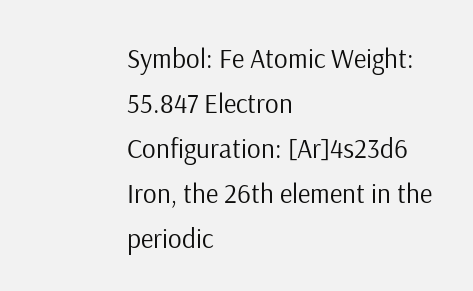Symbol: Fe Atomic Weight: 55.847 Electron Configuration: [Ar]4s23d6 Iron, the 26th element in the periodic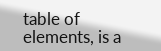table of elements, is a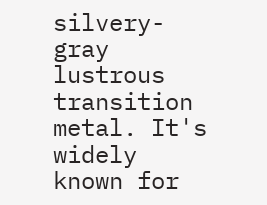silvery-gray lustrous transition metal. It's widely known for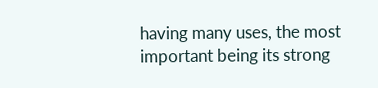having many uses, the most important being its strong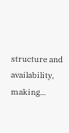structure and availability, making...